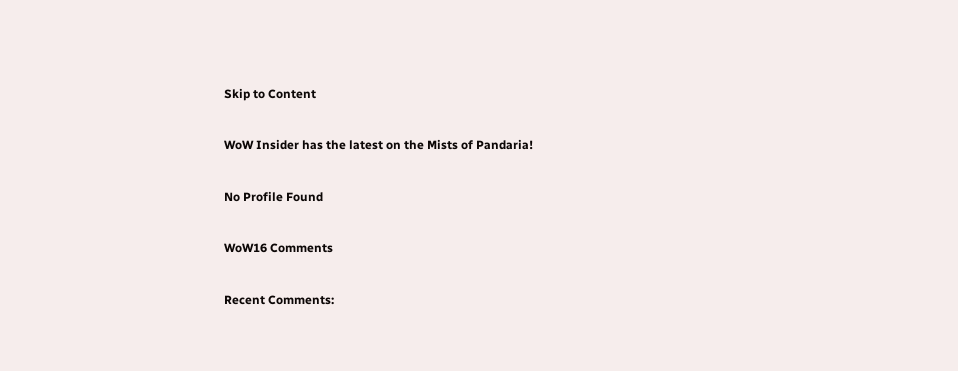Skip to Content

WoW Insider has the latest on the Mists of Pandaria!

No Profile Found

WoW16 Comments

Recent Comments: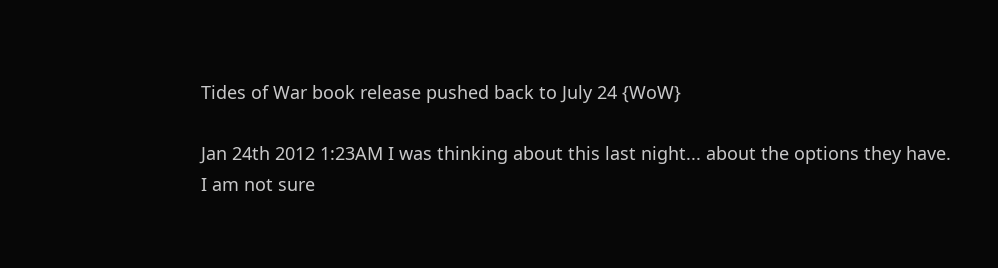Tides of War book release pushed back to July 24 {WoW}

Jan 24th 2012 1:23AM I was thinking about this last night... about the options they have.
I am not sure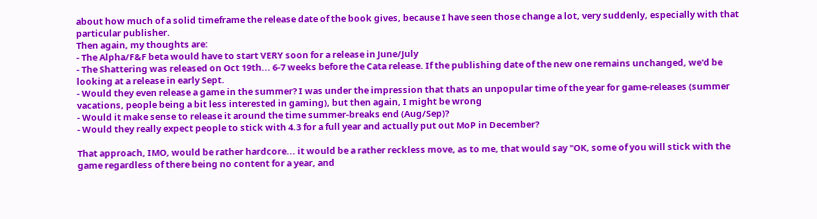about how much of a solid timeframe the release date of the book gives, because I have seen those change a lot, very suddenly, especially with that particular publisher.
Then again, my thoughts are:
- The Alpha/F&F beta would have to start VERY soon for a release in June/July
- The Shattering was released on Oct 19th... 6-7 weeks before the Cata release. If the publishing date of the new one remains unchanged, we'd be looking at a release in early Sept.
- Would they even release a game in the summer? I was under the impression that thats an unpopular time of the year for game-releases (summer vacations, people being a bit less interested in gaming), but then again, I might be wrong
- Would it make sense to release it around the time summer-breaks end (Aug/Sep)?
- Would they really expect people to stick with 4.3 for a full year and actually put out MoP in December?

That approach, IMO, would be rather hardcore... it would be a rather reckless move, as to me, that would say "OK, some of you will stick with the game regardless of there being no content for a year, and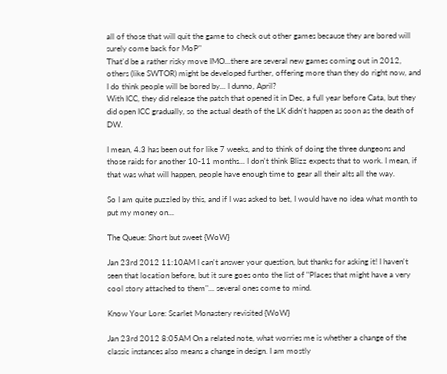all of those that will quit the game to check out other games because they are bored will surely come back for MoP"
That'd be a rather risky move IMO...there are several new games coming out in 2012, others (like SWTOR) might be developed further, offering more than they do right now, and I do think people will be bored by... I dunno, April?
With ICC, they did release the patch that opened it in Dec, a full year before Cata, but they did open ICC gradually, so the actual death of the LK didn't happen as soon as the death of DW.

I mean, 4.3 has been out for like 7 weeks, and to think of doing the three dungeons and those raids for another 10-11 months... I don't think Blizz expects that to work. I mean, if that was what will happen, people have enough time to gear all their alts all the way.

So I am quite puzzled by this, and if I was asked to bet, I would have no idea what month to put my money on...

The Queue: Short but sweet {WoW}

Jan 23rd 2012 11:10AM I can't answer your question, but thanks for asking it! I haven't seen that location before, but it sure goes onto the list of "Places that might have a very cool story attached to them"... several ones come to mind.

Know Your Lore: Scarlet Monastery revisited {WoW}

Jan 23rd 2012 8:05AM On a related note, what worries me is whether a change of the classic instances also means a change in design. I am mostly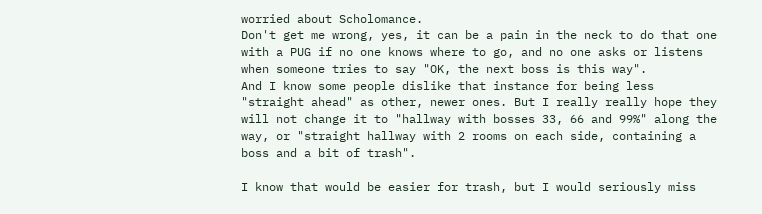worried about Scholomance.
Don't get me wrong, yes, it can be a pain in the neck to do that one with a PUG if no one knows where to go, and no one asks or listens when someone tries to say "OK, the next boss is this way".
And I know some people dislike that instance for being less "straight ahead" as other, newer ones. But I really really hope they will not change it to "hallway with bosses 33, 66 and 99%" along the way, or "straight hallway with 2 rooms on each side, containing a boss and a bit of trash".

I know that would be easier for trash, but I would seriously miss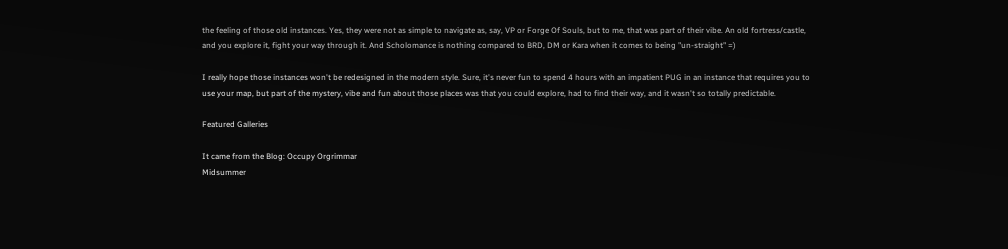the feeling of those old instances. Yes, they were not as simple to navigate as, say, VP or Forge Of Souls, but to me, that was part of their vibe. An old fortress/castle, and you explore it, fight your way through it. And Scholomance is nothing compared to BRD, DM or Kara when it comes to being "un-straight" =)

I really hope those instances won't be redesigned in the modern style. Sure, it's never fun to spend 4 hours with an impatient PUG in an instance that requires you to use your map, but part of the mystery, vibe and fun about those places was that you could explore, had to find their way, and it wasn't so totally predictable.

Featured Galleries

It came from the Blog: Occupy Orgrimmar
Midsummer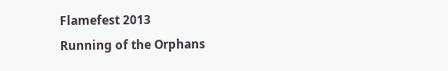Flamefest 2013
Running of the Orphans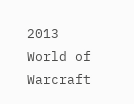2013
World of Warcraft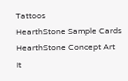Tattoos
HearthStone Sample Cards
HearthStone Concept Art
It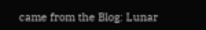came from the Blog: Lunar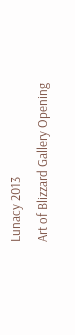Lunacy 2013
Art of Blizzard Gallery Opening